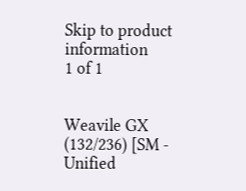Skip to product information
1 of 1


Weavile GX (132/236) [SM - Unified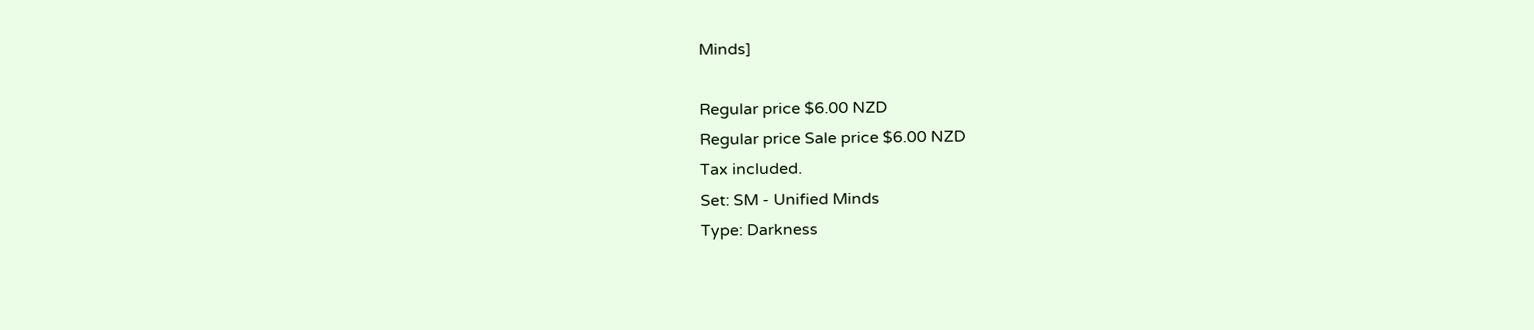Minds]

Regular price $6.00 NZD
Regular price Sale price $6.00 NZD
Tax included.
Set: SM - Unified Minds
Type: Darkness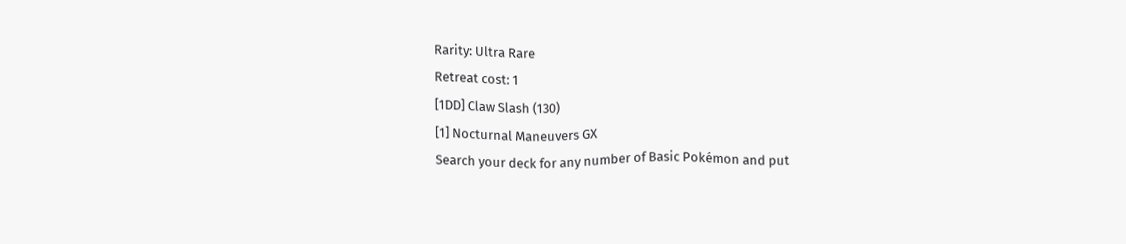Rarity: Ultra Rare
Retreat cost: 1
[1DD] Claw Slash (130)
[1] Nocturnal Maneuvers GX
Search your deck for any number of Basic Pokémon and put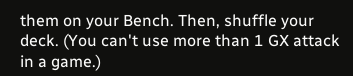them on your Bench. Then, shuffle your deck. (You can't use more than 1 GX attack in a game.)